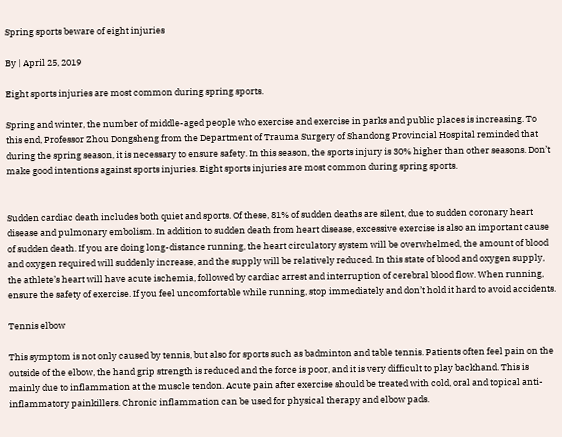Spring sports beware of eight injuries

By | April 25, 2019

Eight sports injuries are most common during spring sports.

Spring and winter, the number of middle-aged people who exercise and exercise in parks and public places is increasing. To this end, Professor Zhou Dongsheng from the Department of Trauma Surgery of Shandong Provincial Hospital reminded that during the spring season, it is necessary to ensure safety. In this season, the sports injury is 30% higher than other seasons. Don’t make good intentions against sports injuries. Eight sports injuries are most common during spring sports.


Sudden cardiac death includes both quiet and sports. Of these, 81% of sudden deaths are silent, due to sudden coronary heart disease and pulmonary embolism. In addition to sudden death from heart disease, excessive exercise is also an important cause of sudden death. If you are doing long-distance running, the heart circulatory system will be overwhelmed, the amount of blood and oxygen required will suddenly increase, and the supply will be relatively reduced. In this state of blood and oxygen supply, the athlete’s heart will have acute ischemia, followed by cardiac arrest and interruption of cerebral blood flow. When running, ensure the safety of exercise. If you feel uncomfortable while running, stop immediately and don’t hold it hard to avoid accidents.

Tennis elbow

This symptom is not only caused by tennis, but also for sports such as badminton and table tennis. Patients often feel pain on the outside of the elbow, the hand grip strength is reduced and the force is poor, and it is very difficult to play backhand. This is mainly due to inflammation at the muscle tendon. Acute pain after exercise should be treated with cold, oral and topical anti-inflammatory painkillers. Chronic inflammation can be used for physical therapy and elbow pads.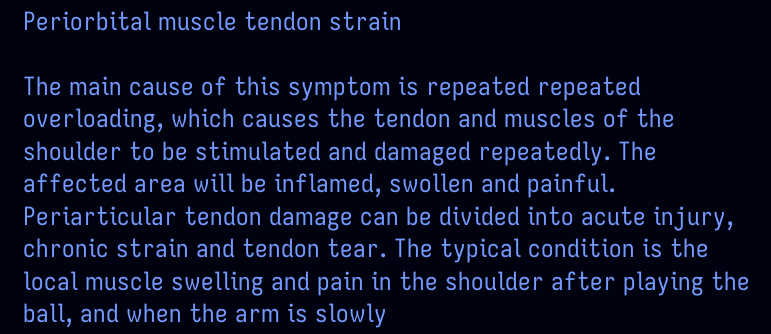Periorbital muscle tendon strain

The main cause of this symptom is repeated repeated overloading, which causes the tendon and muscles of the shoulder to be stimulated and damaged repeatedly. The affected area will be inflamed, swollen and painful. Periarticular tendon damage can be divided into acute injury, chronic strain and tendon tear. The typical condition is the local muscle swelling and pain in the shoulder after playing the ball, and when the arm is slowly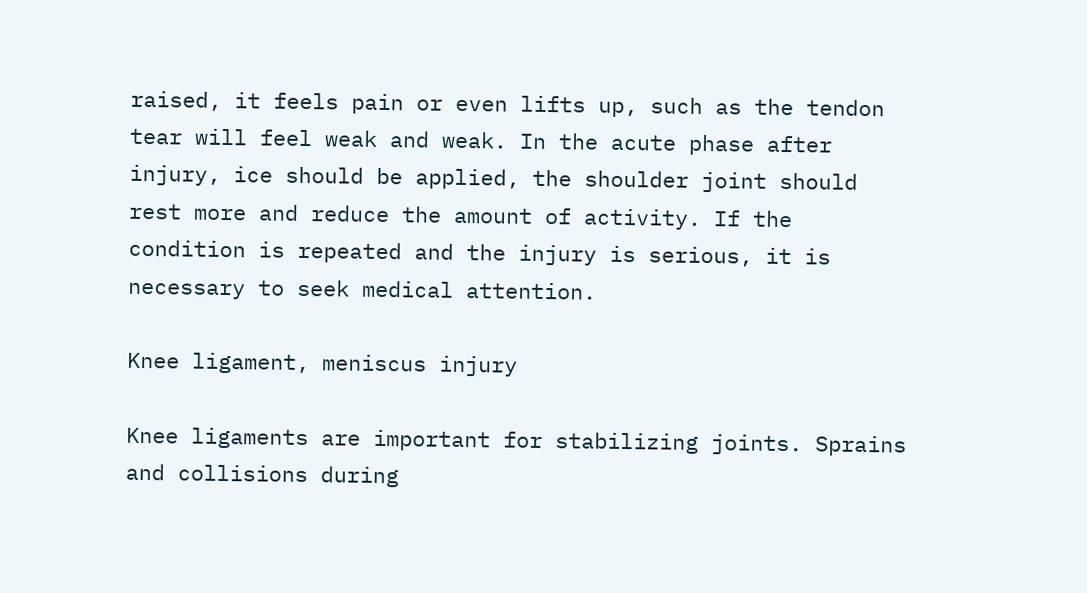raised, it feels pain or even lifts up, such as the tendon tear will feel weak and weak. In the acute phase after injury, ice should be applied, the shoulder joint should rest more and reduce the amount of activity. If the condition is repeated and the injury is serious, it is necessary to seek medical attention.

Knee ligament, meniscus injury

Knee ligaments are important for stabilizing joints. Sprains and collisions during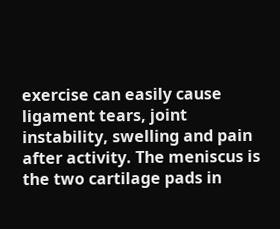exercise can easily cause ligament tears, joint instability, swelling and pain after activity. The meniscus is the two cartilage pads in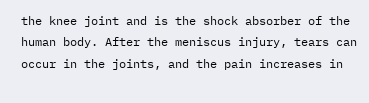the knee joint and is the shock absorber of the human body. After the meniscus injury, tears can occur in the joints, and the pain increases in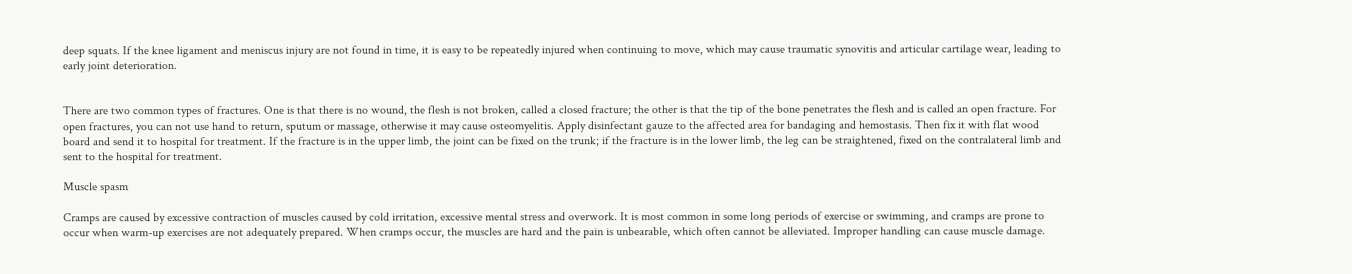deep squats. If the knee ligament and meniscus injury are not found in time, it is easy to be repeatedly injured when continuing to move, which may cause traumatic synovitis and articular cartilage wear, leading to early joint deterioration.


There are two common types of fractures. One is that there is no wound, the flesh is not broken, called a closed fracture; the other is that the tip of the bone penetrates the flesh and is called an open fracture. For open fractures, you can not use hand to return, sputum or massage, otherwise it may cause osteomyelitis. Apply disinfectant gauze to the affected area for bandaging and hemostasis. Then fix it with flat wood board and send it to hospital for treatment. If the fracture is in the upper limb, the joint can be fixed on the trunk; if the fracture is in the lower limb, the leg can be straightened, fixed on the contralateral limb and sent to the hospital for treatment.

Muscle spasm

Cramps are caused by excessive contraction of muscles caused by cold irritation, excessive mental stress and overwork. It is most common in some long periods of exercise or swimming, and cramps are prone to occur when warm-up exercises are not adequately prepared. When cramps occur, the muscles are hard and the pain is unbearable, which often cannot be alleviated. Improper handling can cause muscle damage.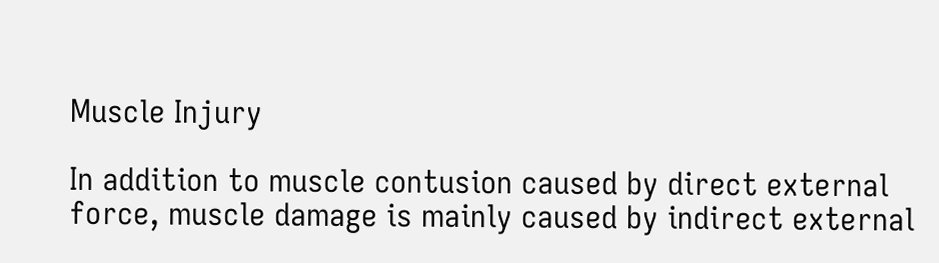Muscle Injury

In addition to muscle contusion caused by direct external force, muscle damage is mainly caused by indirect external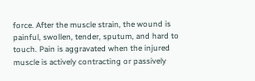force. After the muscle strain, the wound is painful, swollen, tender, sputum, and hard to touch. Pain is aggravated when the injured muscle is actively contracting or passively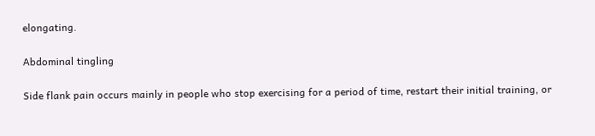elongating.

Abdominal tingling

Side flank pain occurs mainly in people who stop exercising for a period of time, restart their initial training, or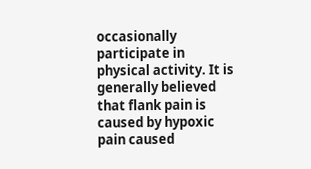occasionally participate in physical activity. It is generally believed that flank pain is caused by hypoxic pain caused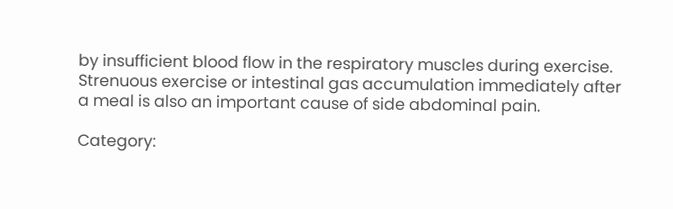by insufficient blood flow in the respiratory muscles during exercise. Strenuous exercise or intestinal gas accumulation immediately after a meal is also an important cause of side abdominal pain.

Category: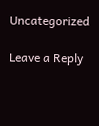Uncategorized

Leave a Reply